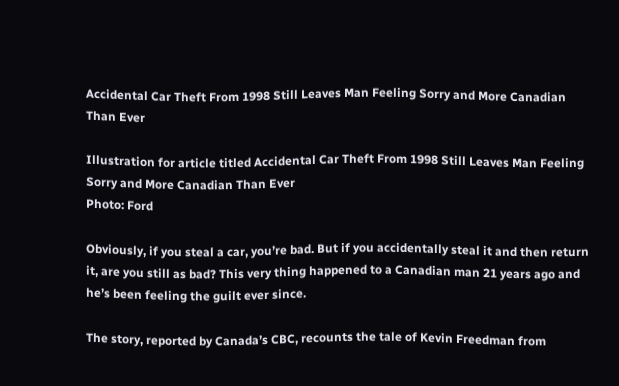Accidental Car Theft From 1998 Still Leaves Man Feeling Sorry and More Canadian Than Ever

Illustration for article titled Accidental Car Theft From 1998 Still Leaves Man Feeling Sorry and More Canadian Than Ever
Photo: Ford

Obviously, if you steal a car, you’re bad. But if you accidentally steal it and then return it, are you still as bad? This very thing happened to a Canadian man 21 years ago and he’s been feeling the guilt ever since.

The story, reported by Canada’s CBC, recounts the tale of Kevin Freedman from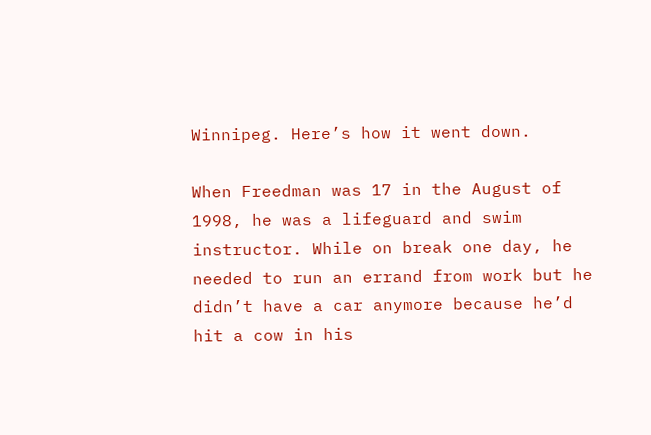Winnipeg. Here’s how it went down.

When Freedman was 17 in the August of 1998, he was a lifeguard and swim instructor. While on break one day, he needed to run an errand from work but he didn’t have a car anymore because he’d hit a cow in his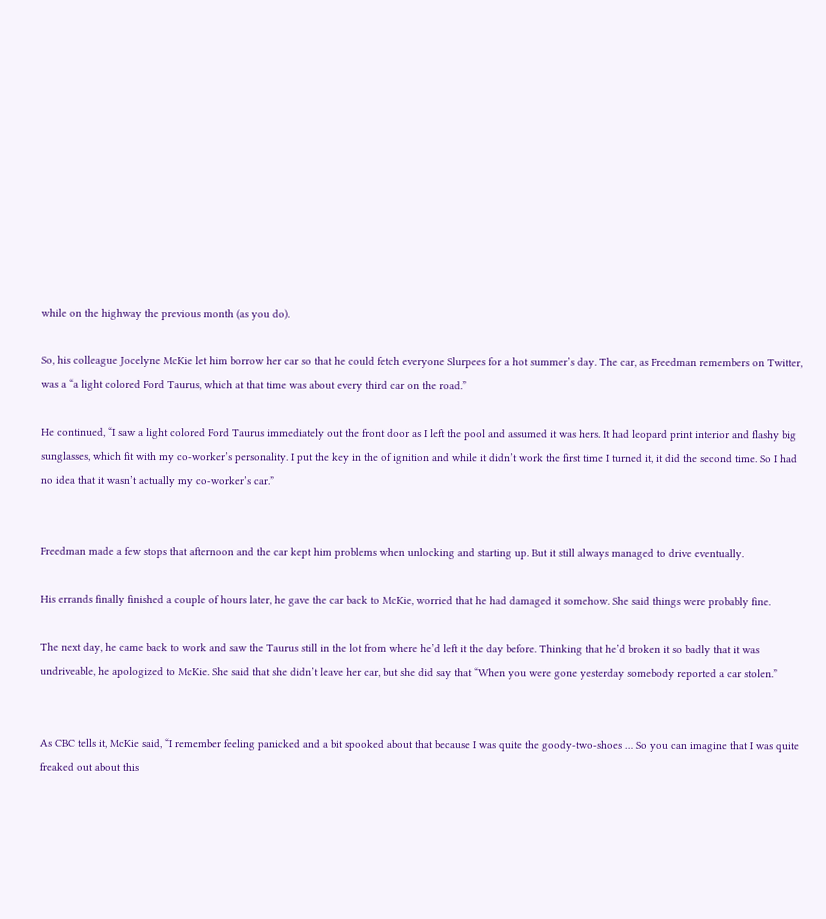while on the highway the previous month (as you do).

So, his colleague Jocelyne McKie let him borrow her car so that he could fetch everyone Slurpees for a hot summer’s day. The car, as Freedman remembers on Twitter, was a “a light colored Ford Taurus, which at that time was about every third car on the road.”

He continued, “I saw a light colored Ford Taurus immediately out the front door as I left the pool and assumed it was hers. It had leopard print interior and flashy big sunglasses, which fit with my co-worker’s personality. I put the key in the of ignition and while it didn’t work the first time I turned it, it did the second time. So I had no idea that it wasn’t actually my co-worker’s car.”


Freedman made a few stops that afternoon and the car kept him problems when unlocking and starting up. But it still always managed to drive eventually.

His errands finally finished a couple of hours later, he gave the car back to McKie, worried that he had damaged it somehow. She said things were probably fine.

The next day, he came back to work and saw the Taurus still in the lot from where he’d left it the day before. Thinking that he’d broken it so badly that it was undriveable, he apologized to McKie. She said that she didn’t leave her car, but she did say that “When you were gone yesterday somebody reported a car stolen.”


As CBC tells it, McKie said, “I remember feeling panicked and a bit spooked about that because I was quite the goody-two-shoes … So you can imagine that I was quite freaked out about this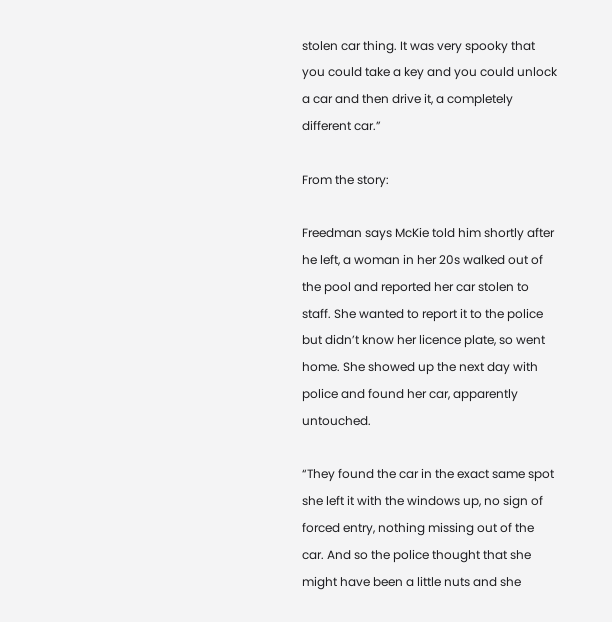stolen car thing. It was very spooky that you could take a key and you could unlock a car and then drive it, a completely different car.”

From the story:

Freedman says McKie told him shortly after he left, a woman in her 20s walked out of the pool and reported her car stolen to staff. She wanted to report it to the police but didn’t know her licence plate, so went home. She showed up the next day with police and found her car, apparently untouched.

“They found the car in the exact same spot she left it with the windows up, no sign of forced entry, nothing missing out of the car. And so the police thought that she might have been a little nuts and she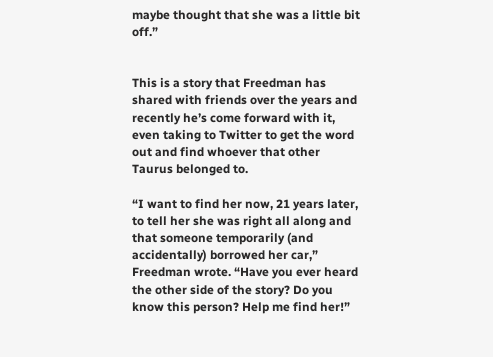maybe thought that she was a little bit off.”


This is a story that Freedman has shared with friends over the years and recently he’s come forward with it, even taking to Twitter to get the word out and find whoever that other Taurus belonged to.

“I want to find her now, 21 years later, to tell her she was right all along and that someone temporarily (and accidentally) borrowed her car,” Freedman wrote. “Have you ever heard the other side of the story? Do you know this person? Help me find her!”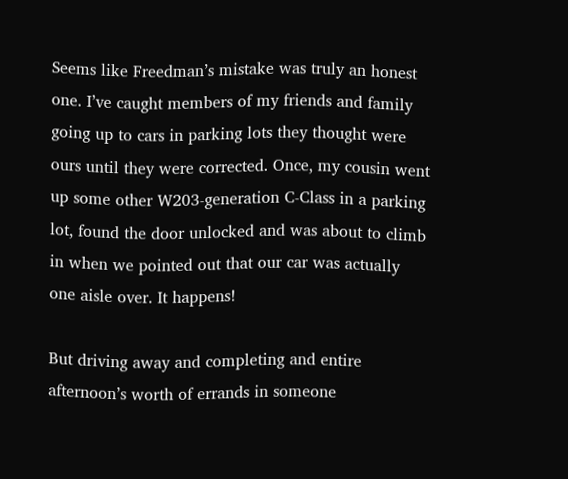Seems like Freedman’s mistake was truly an honest one. I’ve caught members of my friends and family going up to cars in parking lots they thought were ours until they were corrected. Once, my cousin went up some other W203-generation C-Class in a parking lot, found the door unlocked and was about to climb in when we pointed out that our car was actually one aisle over. It happens!

But driving away and completing and entire afternoon’s worth of errands in someone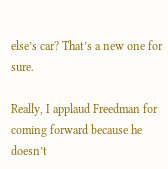else’s car? That’s a new one for sure.

Really, I applaud Freedman for coming forward because he doesn’t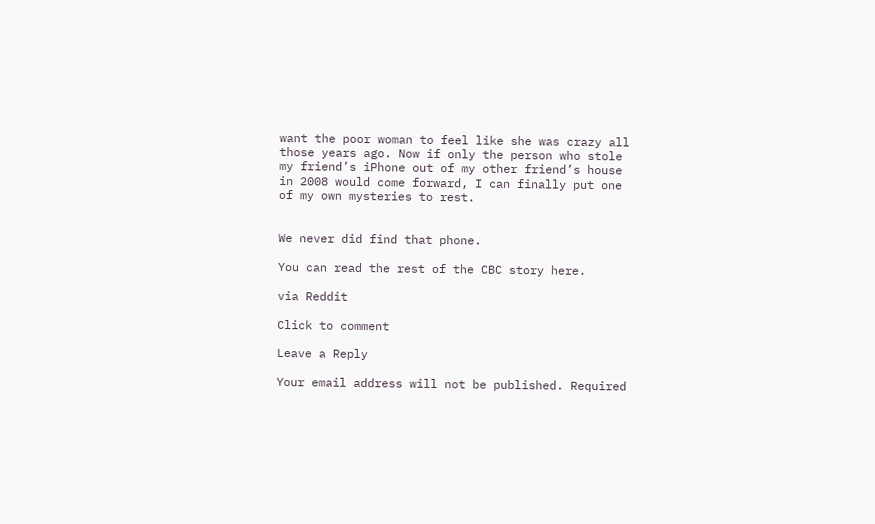want the poor woman to feel like she was crazy all those years ago. Now if only the person who stole my friend’s iPhone out of my other friend’s house in 2008 would come forward, I can finally put one of my own mysteries to rest.


We never did find that phone.

You can read the rest of the CBC story here.

via Reddit

Click to comment

Leave a Reply

Your email address will not be published. Required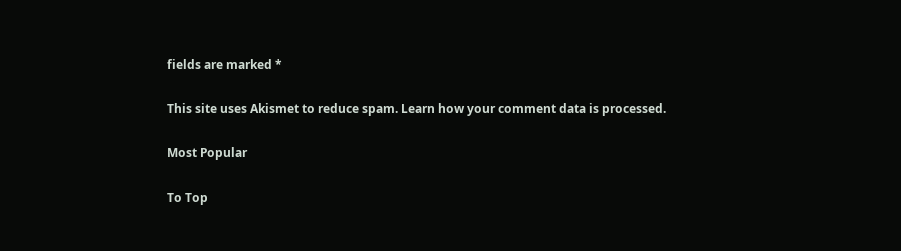fields are marked *

This site uses Akismet to reduce spam. Learn how your comment data is processed.

Most Popular

To Top